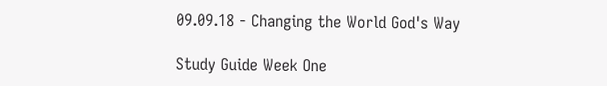09.09.18 - Changing the World God's Way

Study Guide Week One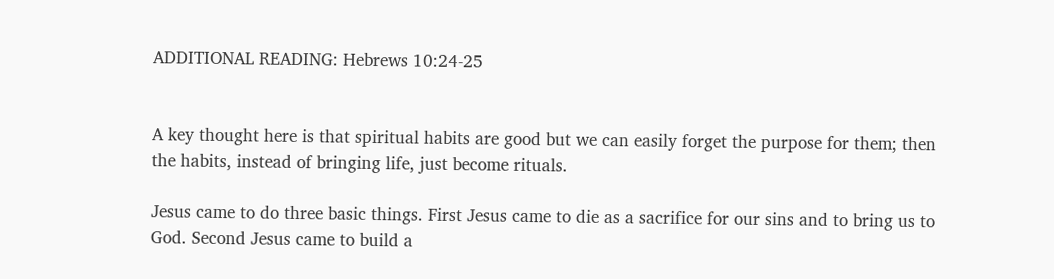ADDITIONAL READING: Hebrews 10:24-25


A key thought here is that spiritual habits are good but we can easily forget the purpose for them; then the habits, instead of bringing life, just become rituals.

Jesus came to do three basic things. First Jesus came to die as a sacrifice for our sins and to bring us to God. Second Jesus came to build a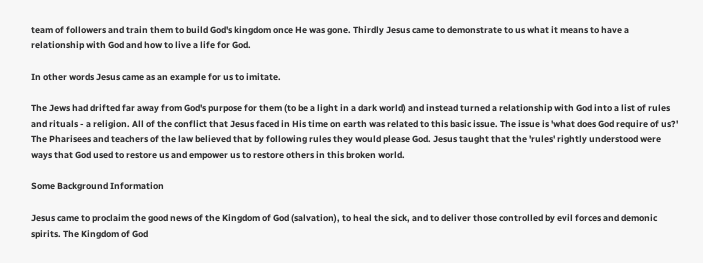team of followers and train them to build God's kingdom once He was gone. Thirdly Jesus came to demonstrate to us what it means to have a relationship with God and how to live a life for God.

In other words Jesus came as an example for us to imitate.

The Jews had drifted far away from God's purpose for them (to be a light in a dark world) and instead turned a relationship with God into a list of rules and rituals - a religion. All of the conflict that Jesus faced in His time on earth was related to this basic issue. The issue is 'what does God require of us?' The Pharisees and teachers of the law believed that by following rules they would please God. Jesus taught that the 'rules' rightly understood were ways that God used to restore us and empower us to restore others in this broken world.

Some Background Information

Jesus came to proclaim the good news of the Kingdom of God (salvation), to heal the sick, and to deliver those controlled by evil forces and demonic spirits. The Kingdom of God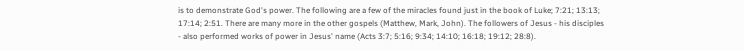is to demonstrate God's power. The following are a few of the miracles found just in the book of Luke; 7:21; 13:13; 17:14; 2:51. There are many more in the other gospels (Matthew, Mark, John). The followers of Jesus - his disciples - also performed works of power in Jesus' name (Acts 3:7; 5:16; 9:34; 14:10; 16:18; 19:12; 28:8).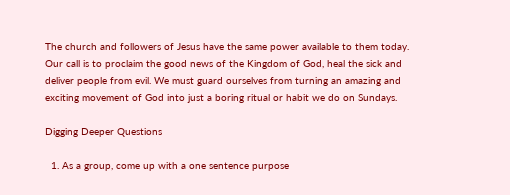The church and followers of Jesus have the same power available to them today. Our call is to proclaim the good news of the Kingdom of God, heal the sick and deliver people from evil. We must guard ourselves from turning an amazing and exciting movement of God into just a boring ritual or habit we do on Sundays.

Digging Deeper Questions

  1. As a group, come up with a one sentence purpose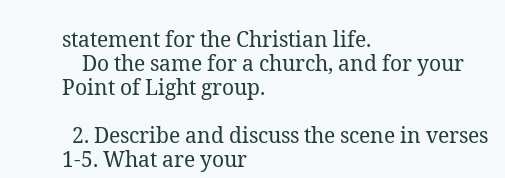statement for the Christian life.
    Do the same for a church, and for your Point of Light group.

  2. Describe and discuss the scene in verses 1-5. What are your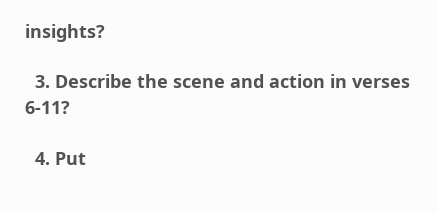insights?

  3. Describe the scene and action in verses 6-11?

  4. Put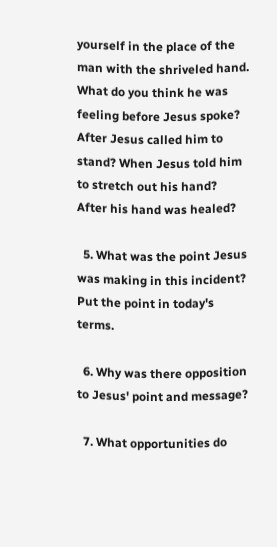yourself in the place of the man with the shriveled hand. What do you think he was feeling before Jesus spoke? After Jesus called him to stand? When Jesus told him to stretch out his hand? After his hand was healed?

  5. What was the point Jesus was making in this incident? Put the point in today's terms.

  6. Why was there opposition to Jesus' point and message?

  7. What opportunities do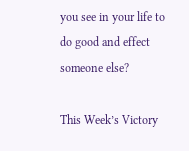you see in your life to do good and effect someone else?

This Week’s Victory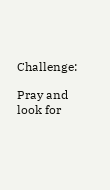Challenge:

Pray and look for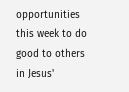opportunities this week to do good to others in Jesus'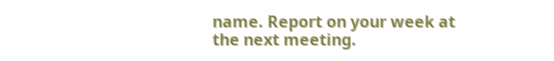name. Report on your week at the next meeting.